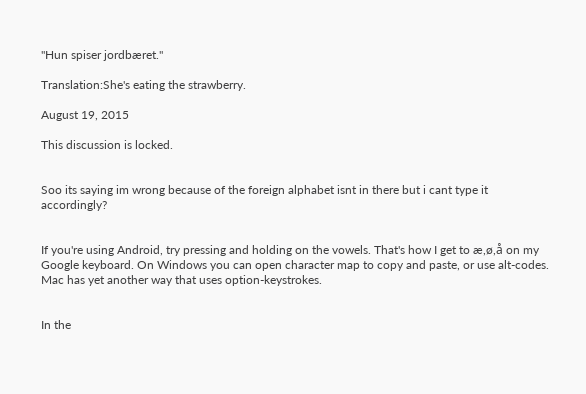"Hun spiser jordbæret."

Translation:She's eating the strawberry.

August 19, 2015

This discussion is locked.


Soo its saying im wrong because of the foreign alphabet isnt in there but i cant type it accordingly?


If you're using Android, try pressing and holding on the vowels. That's how I get to æ,ø,å on my Google keyboard. On Windows you can open character map to copy and paste, or use alt-codes. Mac has yet another way that uses option-keystrokes.


In the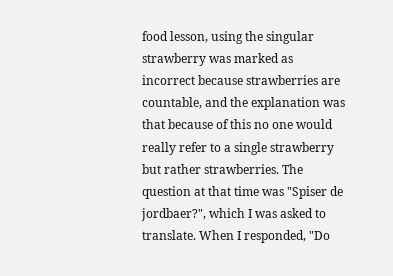food lesson, using the singular strawberry was marked as incorrect because strawberries are countable, and the explanation was that because of this no one would really refer to a single strawberry but rather strawberries. The question at that time was "Spiser de jordbaer?", which I was asked to translate. When I responded, "Do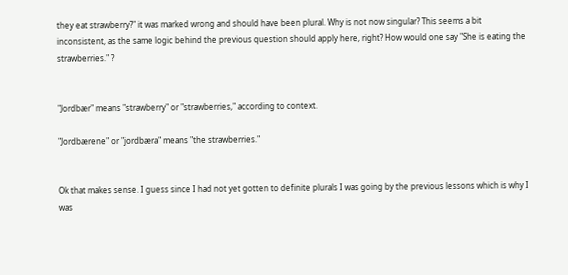they eat strawberry?" it was marked wrong and should have been plural. Why is not now singular? This seems a bit inconsistent, as the same logic behind the previous question should apply here, right? How would one say "She is eating the strawberries." ?


"Jordbær" means "strawberry" or "strawberries," according to context.

"Jordbærene" or "jordbæra" means "the strawberries."


Ok that makes sense. I guess since I had not yet gotten to definite plurals I was going by the previous lessons which is why I was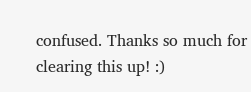confused. Thanks so much for clearing this up! :)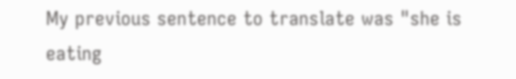My previous sentence to translate was "she is eating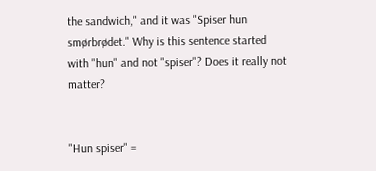the sandwich," and it was "Spiser hun smørbrødet." Why is this sentence started with "hun" and not "spiser"? Does it really not matter?


"Hun spiser" =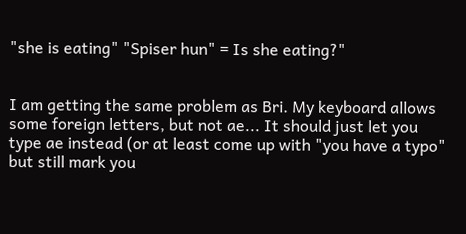"she is eating" "Spiser hun" = Is she eating?"


I am getting the same problem as Bri. My keyboard allows some foreign letters, but not ae... It should just let you type ae instead (or at least come up with "you have a typo" but still mark you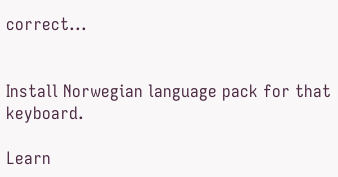correct...


Install Norwegian language pack for that keyboard.

Learn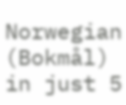Norwegian (Bokmål) in just 5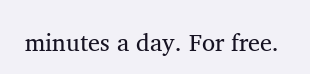minutes a day. For free.